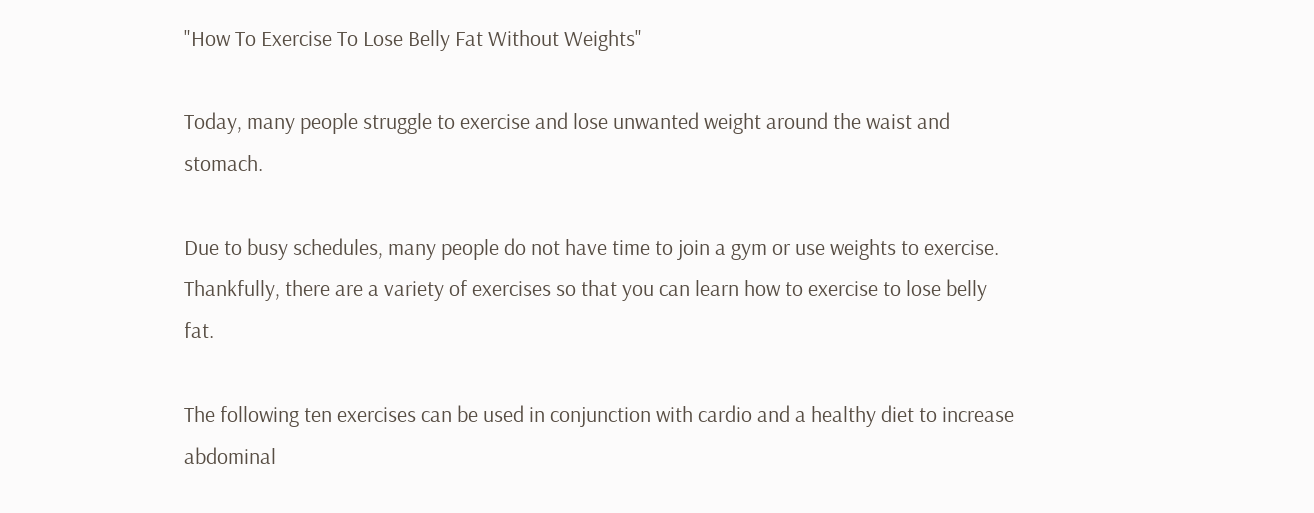"How To Exercise To Lose Belly Fat Without Weights"

Today, many people struggle to exercise and lose unwanted weight around the waist and stomach.

Due to busy schedules, many people do not have time to join a gym or use weights to exercise. Thankfully, there are a variety of exercises so that you can learn how to exercise to lose belly fat.

The following ten exercises can be used in conjunction with cardio and a healthy diet to increase abdominal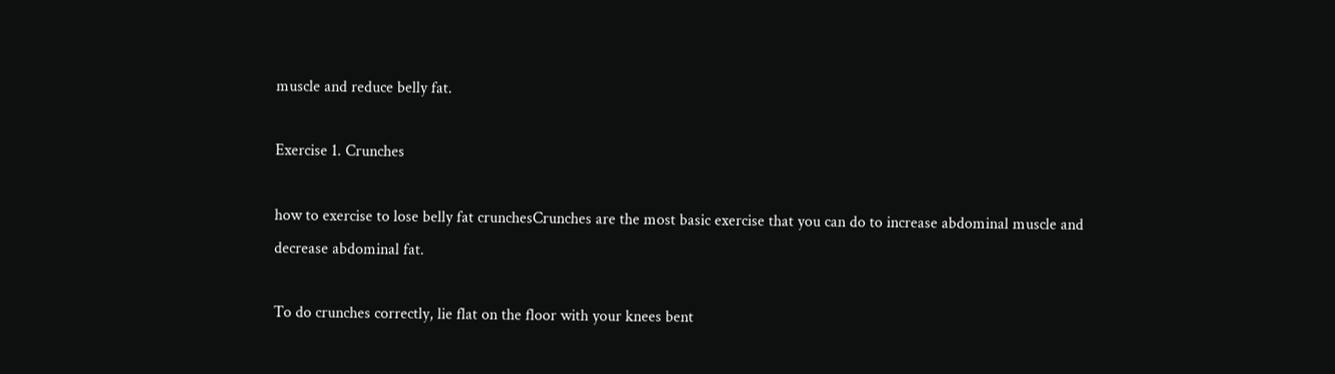muscle and reduce belly fat.

Exercise 1. Crunches

how to exercise to lose belly fat crunchesCrunches are the most basic exercise that you can do to increase abdominal muscle and decrease abdominal fat.

To do crunches correctly, lie flat on the floor with your knees bent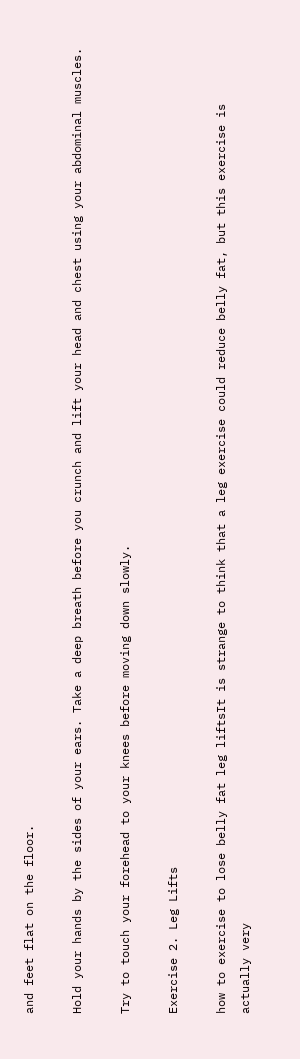and feet flat on the floor.

Hold your hands by the sides of your ears. Take a deep breath before you crunch and lift your head and chest using your abdominal muscles.

Try to touch your forehead to your knees before moving down slowly.

Exercise 2. Leg Lifts

how to exercise to lose belly fat leg liftsIt is strange to think that a leg exercise could reduce belly fat, but this exercise is actually very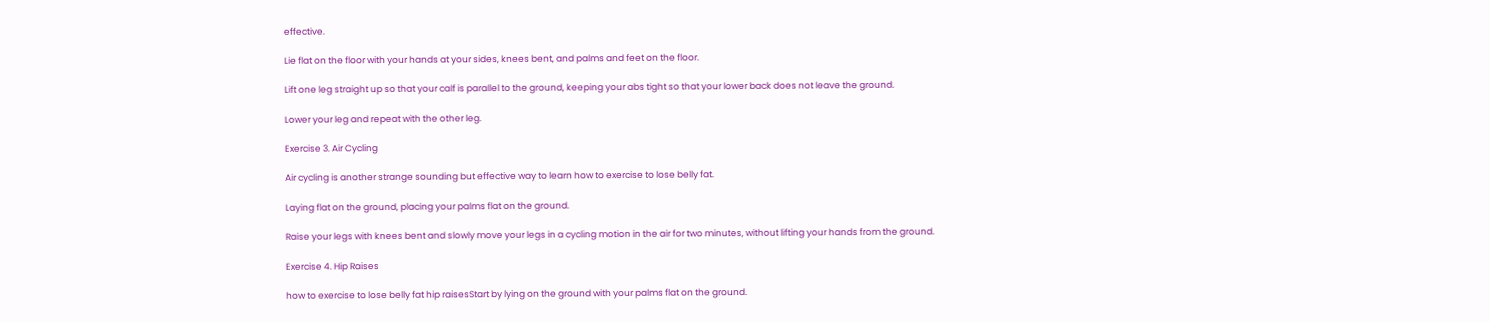effective.

Lie flat on the floor with your hands at your sides, knees bent, and palms and feet on the floor.

Lift one leg straight up so that your calf is parallel to the ground, keeping your abs tight so that your lower back does not leave the ground.

Lower your leg and repeat with the other leg.

Exercise 3. Air Cycling

Air cycling is another strange sounding but effective way to learn how to exercise to lose belly fat.

Laying flat on the ground, placing your palms flat on the ground.

Raise your legs with knees bent and slowly move your legs in a cycling motion in the air for two minutes, without lifting your hands from the ground.

Exercise 4. Hip Raises

how to exercise to lose belly fat hip raisesStart by lying on the ground with your palms flat on the ground.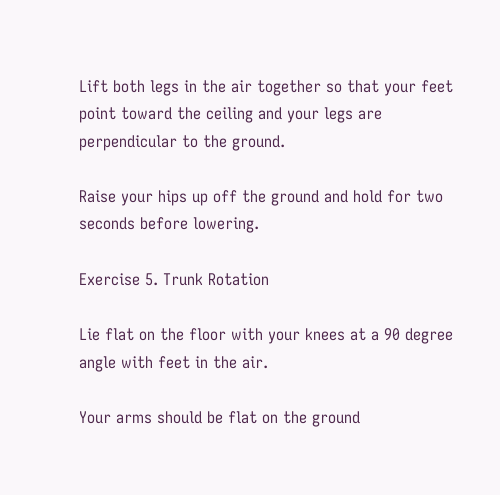Lift both legs in the air together so that your feet point toward the ceiling and your legs are perpendicular to the ground.

Raise your hips up off the ground and hold for two seconds before lowering.

Exercise 5. Trunk Rotation

Lie flat on the floor with your knees at a 90 degree angle with feet in the air.

Your arms should be flat on the ground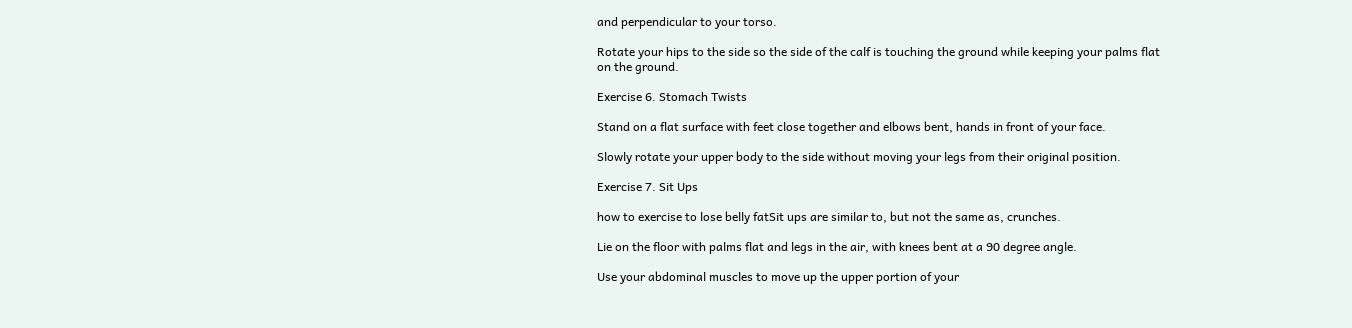and perpendicular to your torso.

Rotate your hips to the side so the side of the calf is touching the ground while keeping your palms flat on the ground.

Exercise 6. Stomach Twists

Stand on a flat surface with feet close together and elbows bent, hands in front of your face.

Slowly rotate your upper body to the side without moving your legs from their original position.

Exercise 7. Sit Ups

how to exercise to lose belly fatSit ups are similar to, but not the same as, crunches.

Lie on the floor with palms flat and legs in the air, with knees bent at a 90 degree angle.

Use your abdominal muscles to move up the upper portion of your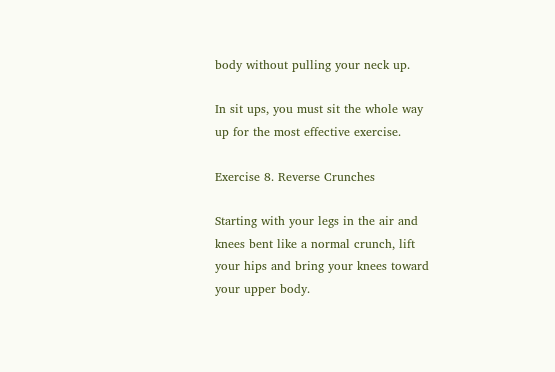body without pulling your neck up.

In sit ups, you must sit the whole way up for the most effective exercise.

Exercise 8. Reverse Crunches

Starting with your legs in the air and knees bent like a normal crunch, lift your hips and bring your knees toward your upper body.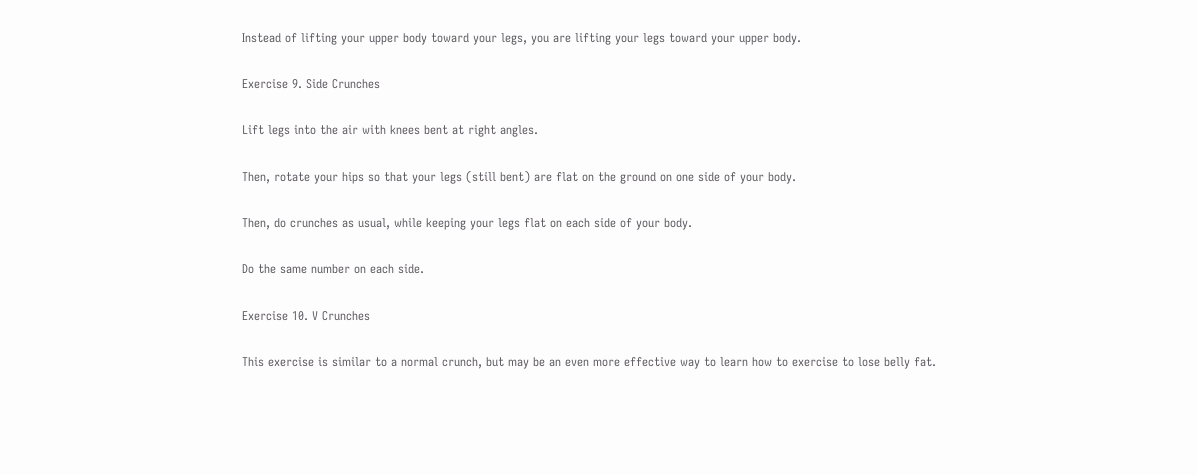Instead of lifting your upper body toward your legs, you are lifting your legs toward your upper body.

Exercise 9. Side Crunches

Lift legs into the air with knees bent at right angles.

Then, rotate your hips so that your legs (still bent) are flat on the ground on one side of your body.

Then, do crunches as usual, while keeping your legs flat on each side of your body.

Do the same number on each side.

Exercise 10. V Crunches

This exercise is similar to a normal crunch, but may be an even more effective way to learn how to exercise to lose belly fat.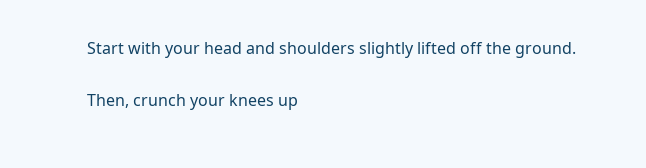Start with your head and shoulders slightly lifted off the ground.

Then, crunch your knees up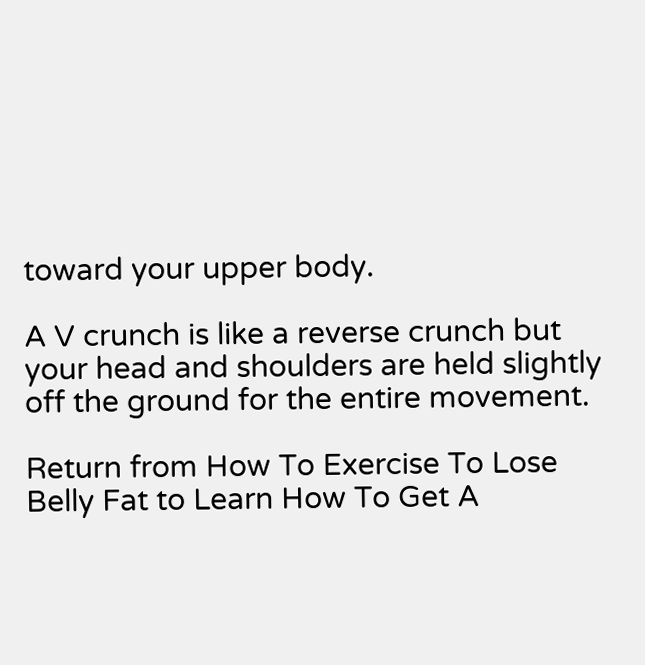toward your upper body.

A V crunch is like a reverse crunch but your head and shoulders are held slightly off the ground for the entire movement.

Return from How To Exercise To Lose Belly Fat to Learn How To Get A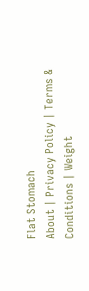Flat Stomach
About | Privacy Policy | Terms & Conditions | Weight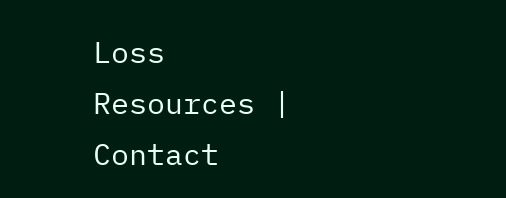Loss Resources | Contact